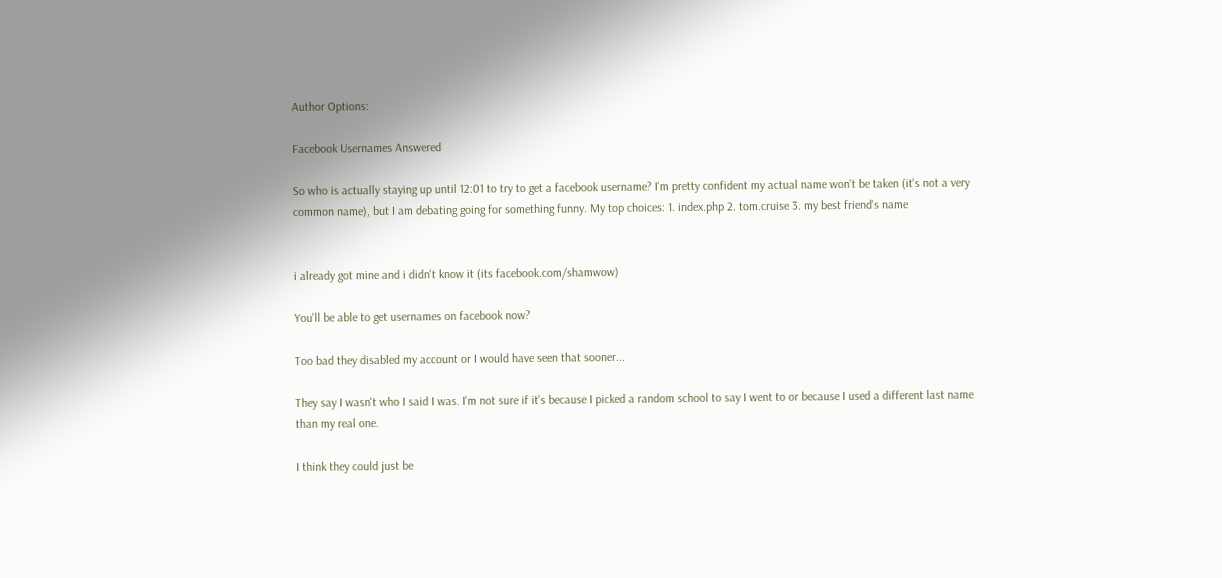Author Options:

Facebook Usernames Answered

So who is actually staying up until 12:01 to try to get a facebook username? I'm pretty confident my actual name won't be taken (it's not a very common name), but I am debating going for something funny. My top choices: 1. index.php 2. tom.cruise 3. my best friend's name


i already got mine and i didn't know it (its facebook.com/shamwow)

You'll be able to get usernames on facebook now?

Too bad they disabled my account or I would have seen that sooner...

They say I wasn't who I said I was. I'm not sure if it's because I picked a random school to say I went to or because I used a different last name than my real one.

I think they could just be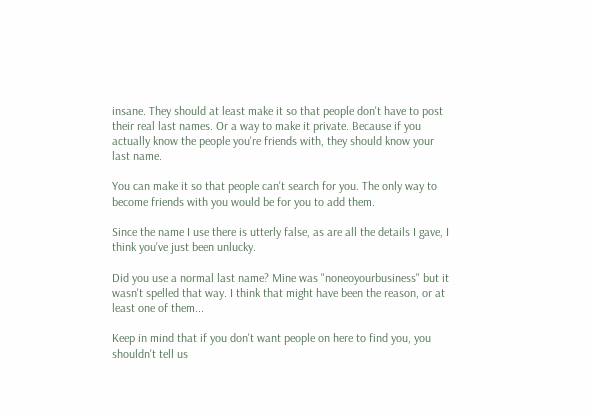insane. They should at least make it so that people don't have to post their real last names. Or a way to make it private. Because if you actually know the people you're friends with, they should know your last name.

You can make it so that people can't search for you. The only way to become friends with you would be for you to add them.

Since the name I use there is utterly false, as are all the details I gave, I think you've just been unlucky.

Did you use a normal last name? Mine was "noneoyourbusiness" but it wasn't spelled that way. I think that might have been the reason, or at least one of them...

Keep in mind that if you don't want people on here to find you, you shouldn't tell us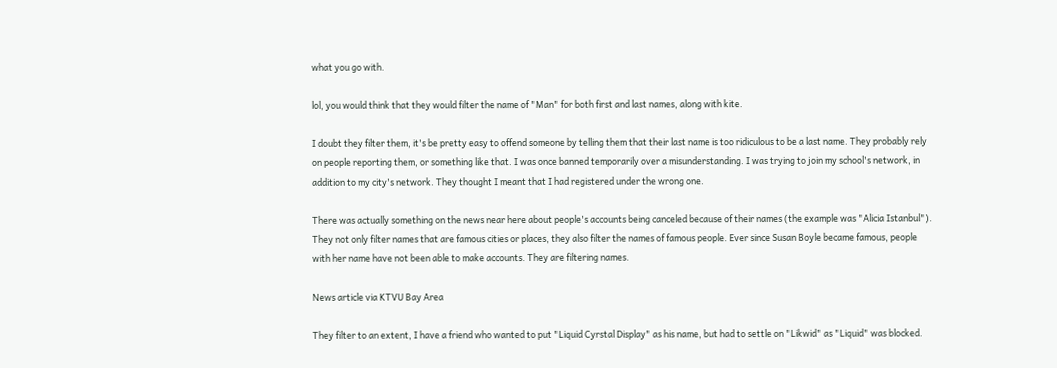what you go with.

lol, you would think that they would filter the name of "Man" for both first and last names, along with kite.

I doubt they filter them, it's be pretty easy to offend someone by telling them that their last name is too ridiculous to be a last name. They probably rely on people reporting them, or something like that. I was once banned temporarily over a misunderstanding. I was trying to join my school's network, in addition to my city's network. They thought I meant that I had registered under the wrong one.

There was actually something on the news near here about people's accounts being canceled because of their names (the example was "Alicia Istanbul"). They not only filter names that are famous cities or places, they also filter the names of famous people. Ever since Susan Boyle became famous, people with her name have not been able to make accounts. They are filtering names.

News article via KTVU Bay Area

They filter to an extent, I have a friend who wanted to put "Liquid Cyrstal Display" as his name, but had to settle on "Likwid" as "Liquid" was blocked.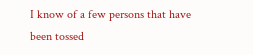I know of a few persons that have been tossed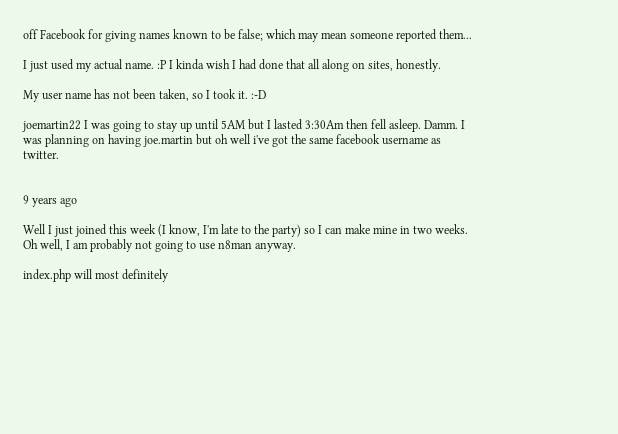off Facebook for giving names known to be false; which may mean someone reported them...

I just used my actual name. :P I kinda wish I had done that all along on sites, honestly.

My user name has not been taken, so I took it. :-D

joemartin22 I was going to stay up until 5AM but I lasted 3:30Am then fell asleep. Damm. I was planning on having joe.martin but oh well i've got the same facebook username as twitter.


9 years ago

Well I just joined this week (I know, I'm late to the party) so I can make mine in two weeks. Oh well, I am probably not going to use n8man anyway.

index.php will most definitely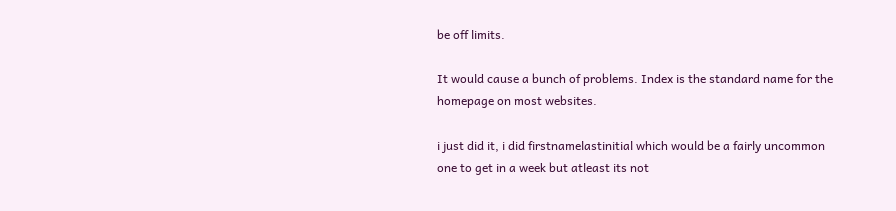be off limits.

It would cause a bunch of problems. Index is the standard name for the homepage on most websites.

i just did it, i did firstnamelastinitial which would be a fairly uncommon one to get in a week but atleast its not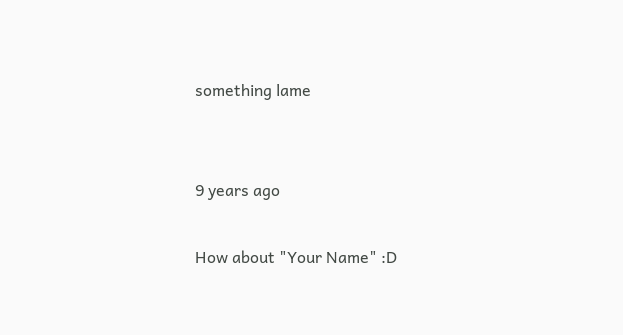something lame


9 years ago

How about "Your Name" :D